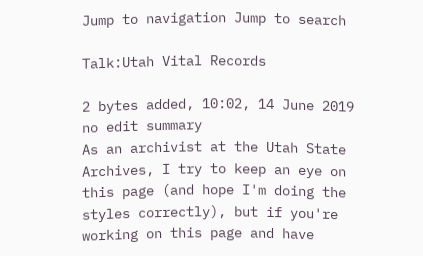Jump to navigation Jump to search

Talk:Utah Vital Records

2 bytes added, 10:02, 14 June 2019
no edit summary
As an archivist at the Utah State Archives, I try to keep an eye on this page (and hope I'm doing the styles correctly), but if you're working on this page and have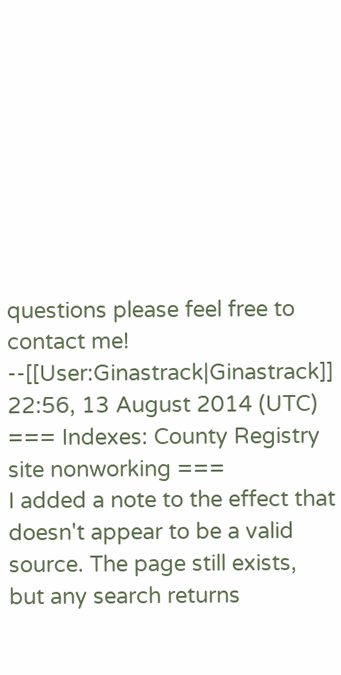questions please feel free to contact me! --[[User:Ginastrack|Ginastrack]] 22:56, 13 August 2014 (UTC)
=== Indexes: County Registry site nonworking ===
I added a note to the effect that doesn't appear to be a valid source. The page still exists, but any search returns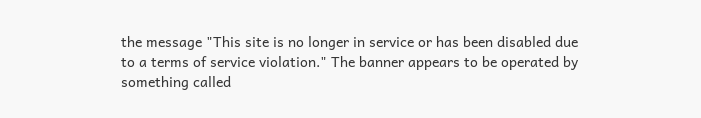the message "This site is no longer in service or has been disabled due to a terms of service violation." The banner appears to be operated by something called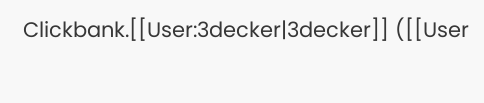Clickbank.[[User:3decker|3decker]] ([[User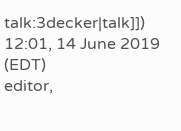talk:3decker|talk]]) 12:01, 14 June 2019 (EDT)
editor,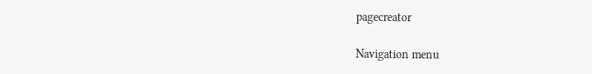pagecreator

Navigation menu